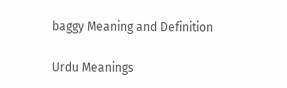baggy Meaning and Definition

Urdu Meanings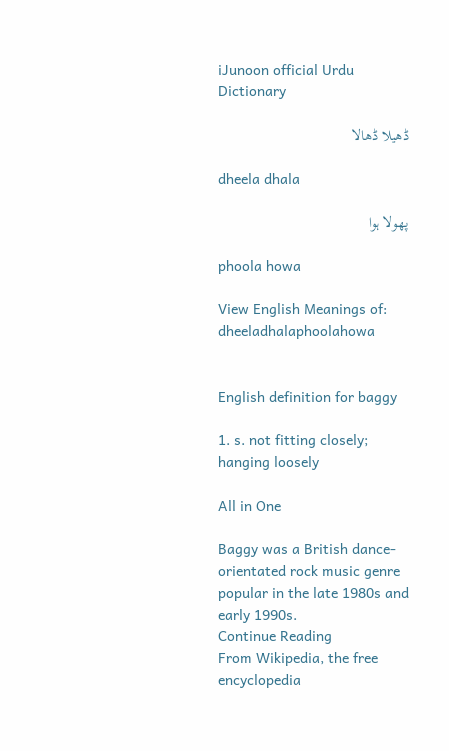iJunoon official Urdu Dictionary

ڈھیلا ڈھالا

dheela dhala

پھولا ہوا

phoola howa

View English Meanings of: dheeladhalaphoolahowa


English definition for baggy

1. s. not fitting closely; hanging loosely

All in One

Baggy was a British dance-orientated rock music genre popular in the late 1980s and early 1990s.
Continue Reading
From Wikipedia, the free encyclopedia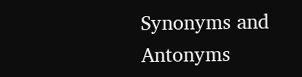Synonyms and Antonyms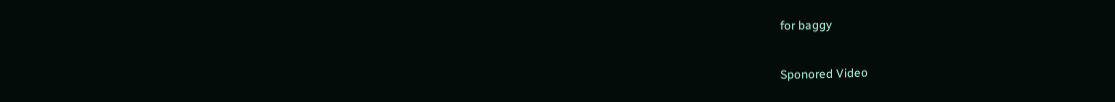for baggy

Sponored Video